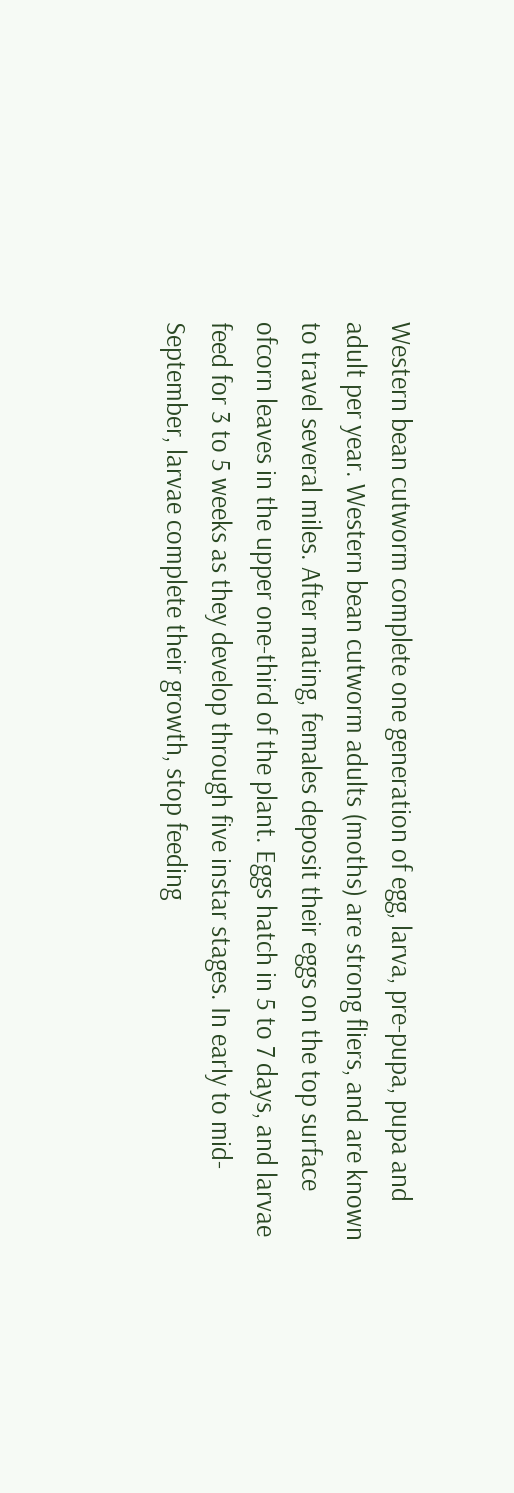Western bean cutworm complete one generation of egg, larva, pre-pupa, pupa and adult per year. Western bean cutworm adults (moths) are strong fliers, and are known to travel several miles. After mating, females deposit their eggs on the top surface ofcorn leaves in the upper one-third of the plant. Eggs hatch in 5 to 7 days, and larvae feed for 3 to 5 weeks as they develop through five instar stages. In early to mid-September, larvae complete their growth, stop feeding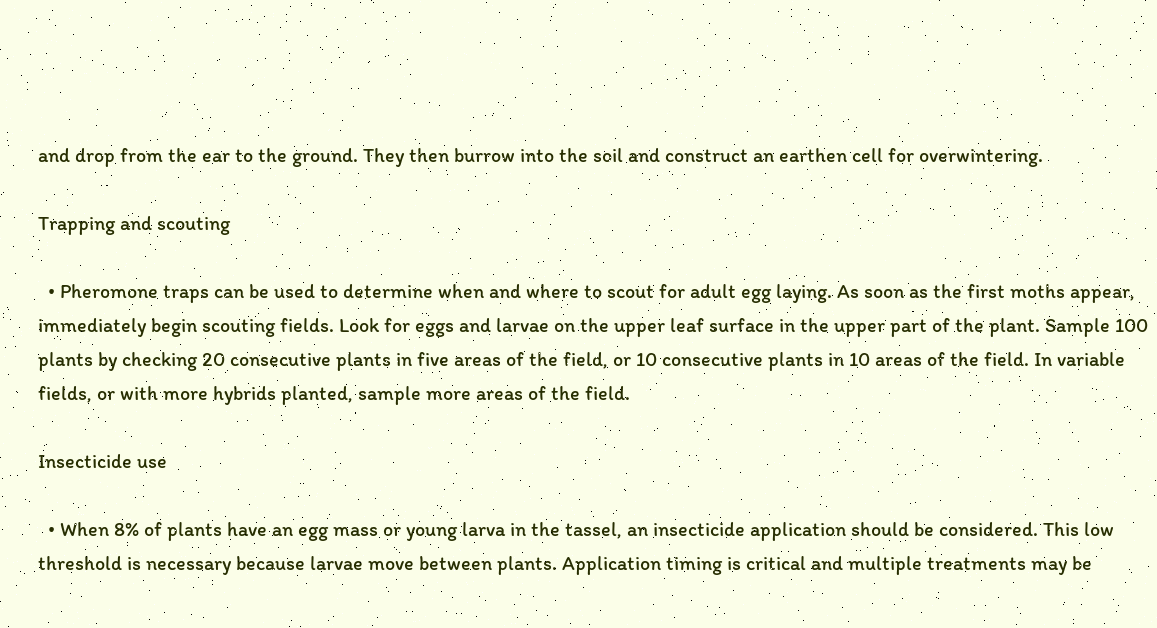and drop from the ear to the ground. They then burrow into the soil and construct an earthen cell for overwintering.

Trapping and scouting

  • Pheromone traps can be used to determine when and where to scout for adult egg laying. As soon as the first moths appear, immediately begin scouting fields. Look for eggs and larvae on the upper leaf surface in the upper part of the plant. Sample 100 plants by checking 20 consecutive plants in five areas of the field, or 10 consecutive plants in 10 areas of the field. In variable fields, or with more hybrids planted, sample more areas of the field.

Insecticide use

  • When 8% of plants have an egg mass or young larva in the tassel, an insecticide application should be considered. This low threshold is necessary because larvae move between plants. Application timing is critical and multiple treatments may be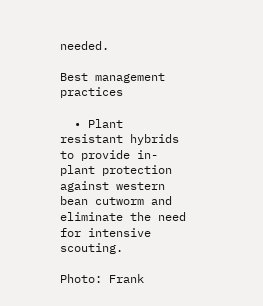needed.

Best management practices

  • Plant resistant hybrids to provide in-plant protection against western bean cutworm and eliminate the need for intensive scouting.

Photo: Frank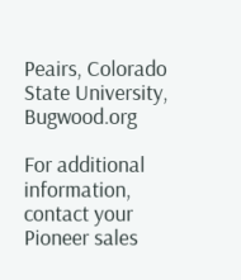Peairs, Colorado State University, Bugwood.org

For additional information, contact your Pioneer sales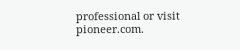professional or visit pioneer.com.